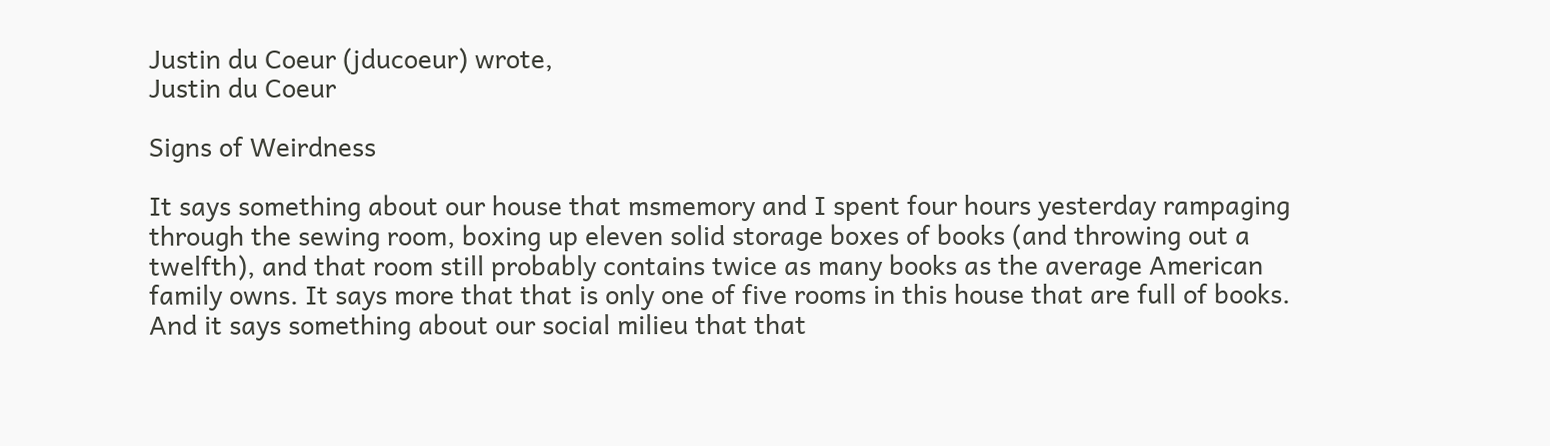Justin du Coeur (jducoeur) wrote,
Justin du Coeur

Signs of Weirdness

It says something about our house that msmemory and I spent four hours yesterday rampaging through the sewing room, boxing up eleven solid storage boxes of books (and throwing out a twelfth), and that room still probably contains twice as many books as the average American family owns. It says more that that is only one of five rooms in this house that are full of books. And it says something about our social milieu that that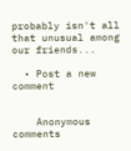probably isn't all that unusual among our friends...

  • Post a new comment


    Anonymous comments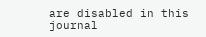are disabled in this journal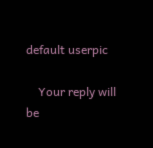default userpic

    Your reply will be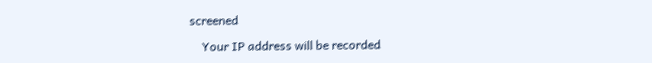screened

    Your IP address will be recorded